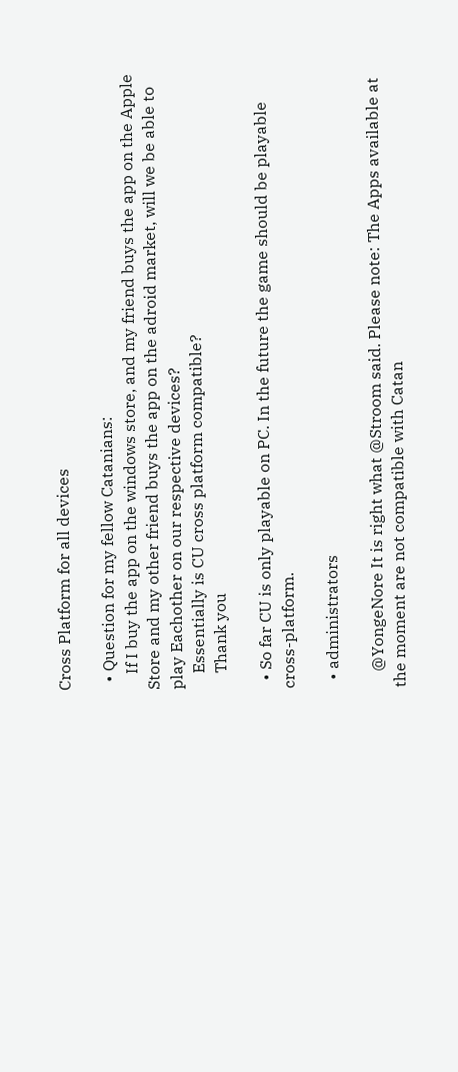Cross Platform for all devices

  • Question for my fellow Catanians:
    If I buy the app on the windows store, and my friend buys the app on the Apple Store and my other friend buys the app on the adroid market, will we be able to play Eachother on our respective devices?
    Essentially is CU cross platform compatible?
    Thank you

  • So far CU is only playable on PC. In the future the game should be playable cross-platform.

  • administrators

    @YongeNore It is right what @Stroom said. Please note: The Apps available at the moment are not compatible with Catan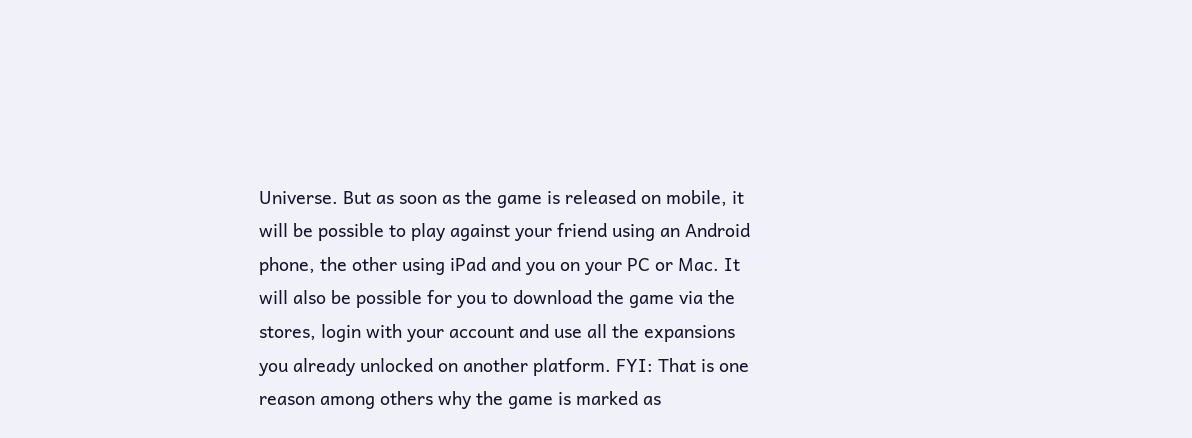Universe. But as soon as the game is released on mobile, it will be possible to play against your friend using an Android phone, the other using iPad and you on your PC or Mac. It will also be possible for you to download the game via the stores, login with your account and use all the expansions you already unlocked on another platform. FYI: That is one reason among others why the game is marked as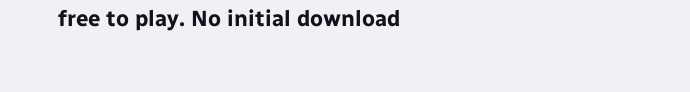free to play. No initial download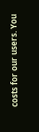costs for our users. You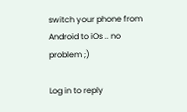switch your phone from Android to iOs .. no problem ;)

Log in to reply